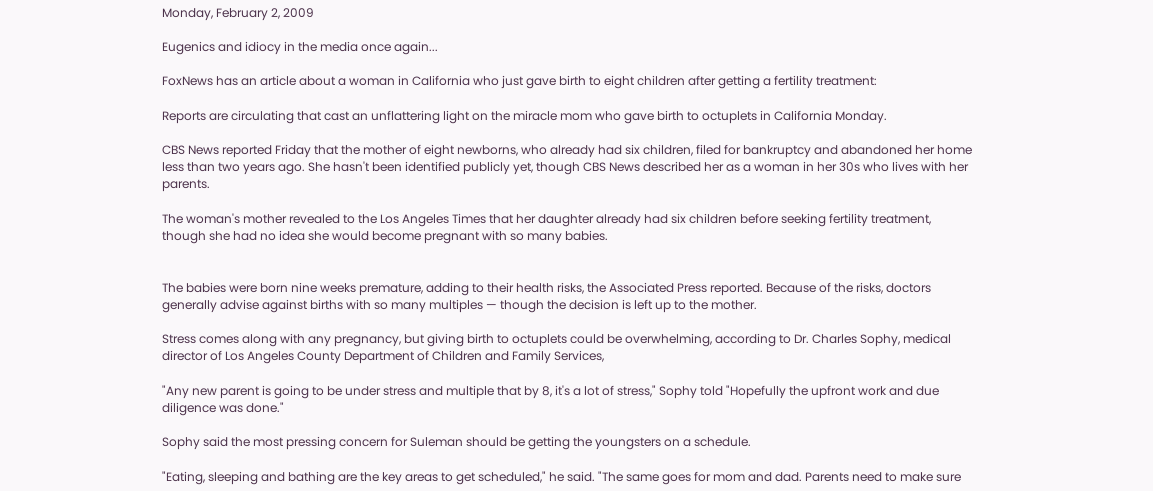Monday, February 2, 2009

Eugenics and idiocy in the media once again...

FoxNews has an article about a woman in California who just gave birth to eight children after getting a fertility treatment:

Reports are circulating that cast an unflattering light on the miracle mom who gave birth to octuplets in California Monday.

CBS News reported Friday that the mother of eight newborns, who already had six children, filed for bankruptcy and abandoned her home less than two years ago. She hasn't been identified publicly yet, though CBS News described her as a woman in her 30s who lives with her parents.

The woman's mother revealed to the Los Angeles Times that her daughter already had six children before seeking fertility treatment, though she had no idea she would become pregnant with so many babies.


The babies were born nine weeks premature, adding to their health risks, the Associated Press reported. Because of the risks, doctors generally advise against births with so many multiples — though the decision is left up to the mother.

Stress comes along with any pregnancy, but giving birth to octuplets could be overwhelming, according to Dr. Charles Sophy, medical director of Los Angeles County Department of Children and Family Services,

"Any new parent is going to be under stress and multiple that by 8, it's a lot of stress," Sophy told "Hopefully the upfront work and due diligence was done."

Sophy said the most pressing concern for Suleman should be getting the youngsters on a schedule.

"Eating, sleeping and bathing are the key areas to get scheduled," he said. "The same goes for mom and dad. Parents need to make sure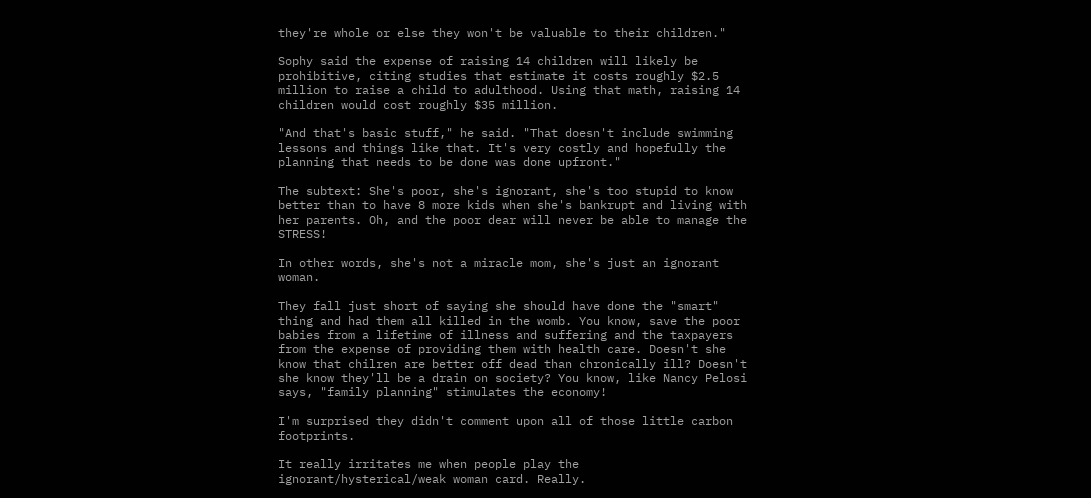they're whole or else they won't be valuable to their children."

Sophy said the expense of raising 14 children will likely be prohibitive, citing studies that estimate it costs roughly $2.5 million to raise a child to adulthood. Using that math, raising 14 children would cost roughly $35 million.

"And that's basic stuff," he said. "That doesn't include swimming lessons and things like that. It's very costly and hopefully the planning that needs to be done was done upfront."

The subtext: She's poor, she's ignorant, she's too stupid to know better than to have 8 more kids when she's bankrupt and living with her parents. Oh, and the poor dear will never be able to manage the STRESS!

In other words, she's not a miracle mom, she's just an ignorant woman.

They fall just short of saying she should have done the "smart" thing and had them all killed in the womb. You know, save the poor babies from a lifetime of illness and suffering and the taxpayers from the expense of providing them with health care. Doesn't she know that chilren are better off dead than chronically ill? Doesn't she know they'll be a drain on society? You know, like Nancy Pelosi says, "family planning" stimulates the economy!

I'm surprised they didn't comment upon all of those little carbon footprints.

It really irritates me when people play the ignorant/hysterical/weak woman card. Really.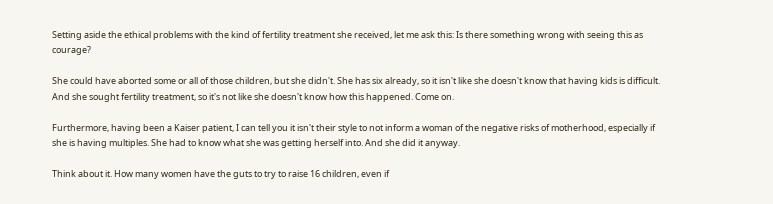Setting aside the ethical problems with the kind of fertility treatment she received, let me ask this: Is there something wrong with seeing this as courage?

She could have aborted some or all of those children, but she didn't. She has six already, so it isn't like she doesn't know that having kids is difficult. And she sought fertility treatment, so it's not like she doesn't know how this happened. Come on.

Furthermore, having been a Kaiser patient, I can tell you it isn't their style to not inform a woman of the negative risks of motherhood, especially if she is having multiples. She had to know what she was getting herself into. And she did it anyway.

Think about it. How many women have the guts to try to raise 16 children, even if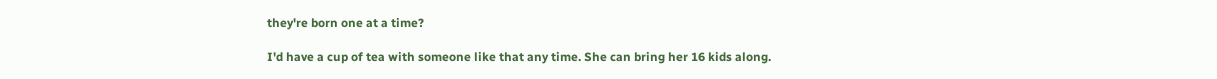they're born one at a time?

I'd have a cup of tea with someone like that any time. She can bring her 16 kids along.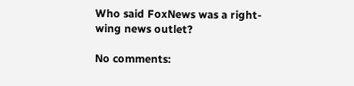Who said FoxNews was a right-wing news outlet?

No comments: